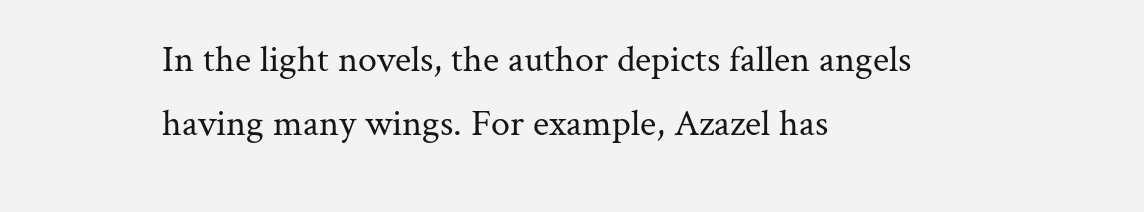In the light novels, the author depicts fallen angels having many wings. For example, Azazel has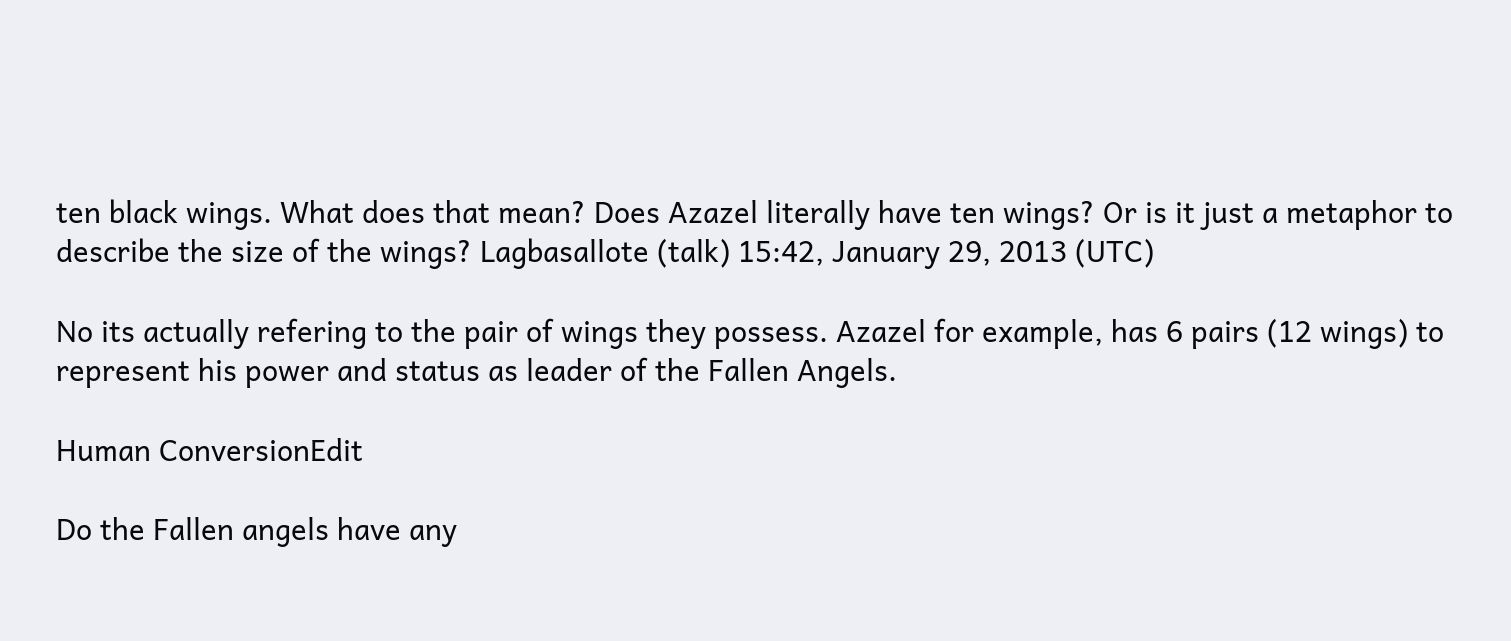ten black wings. What does that mean? Does Azazel literally have ten wings? Or is it just a metaphor to describe the size of the wings? Lagbasallote (talk) 15:42, January 29, 2013 (UTC)

No its actually refering to the pair of wings they possess. Azazel for example, has 6 pairs (12 wings) to represent his power and status as leader of the Fallen Angels.

Human ConversionEdit

Do the Fallen angels have any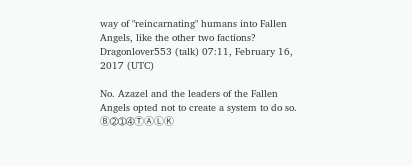way of "reincarnating" humans into Fallen Angels, like the other two factions? Dragonlover553 (talk) 07:11, February 16, 2017 (UTC)

No. Azazel and the leaders of the Fallen Angels opted not to create a system to do so. Ⓑ➁➀➃ⓉⒶⓁⓀ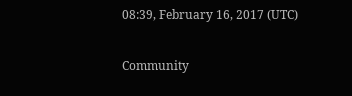08:39, February 16, 2017 (UTC)

Community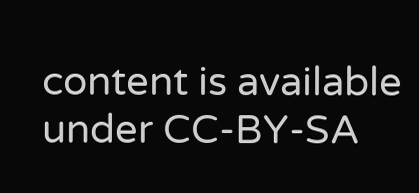content is available under CC-BY-SA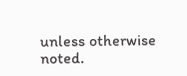unless otherwise noted.